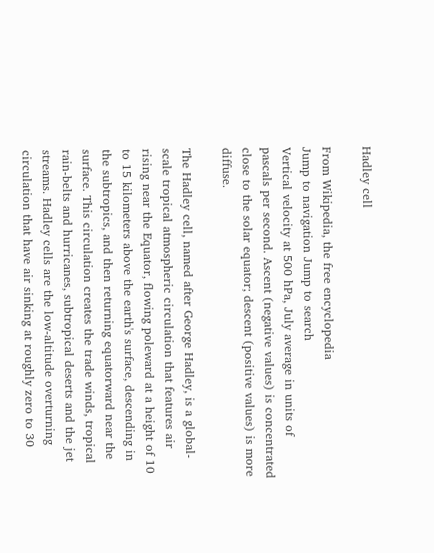Hadley cell

From Wikipedia, the free encyclopedia
Jump to navigation Jump to search
Vertical velocity at 500 hPa, July average in units of pascals per second. Ascent (negative values) is concentrated close to the solar equator; descent (positive values) is more diffuse.

The Hadley cell, named after George Hadley, is a global-scale tropical atmospheric circulation that features air rising near the Equator, flowing poleward at a height of 10 to 15 kilometers above the earth's surface, descending in the subtropics, and then returning equatorward near the surface. This circulation creates the trade winds, tropical rain-belts and hurricanes, subtropical deserts and the jet streams. Hadley cells are the low-altitude overturning circulation that have air sinking at roughly zero to 30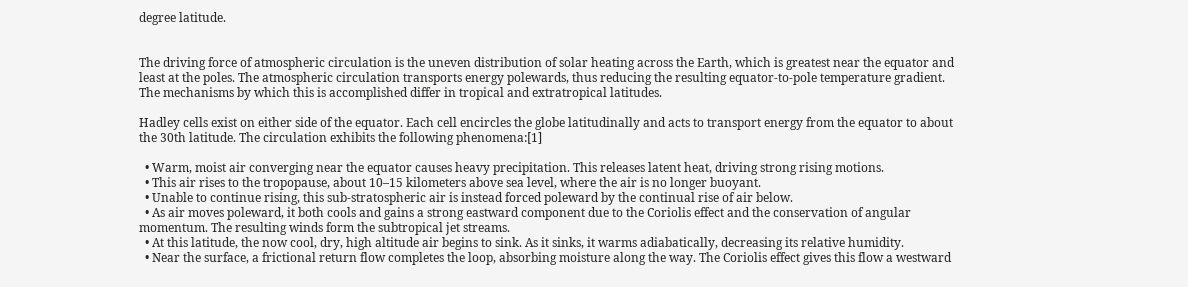degree latitude.


The driving force of atmospheric circulation is the uneven distribution of solar heating across the Earth, which is greatest near the equator and least at the poles. The atmospheric circulation transports energy polewards, thus reducing the resulting equator-to-pole temperature gradient. The mechanisms by which this is accomplished differ in tropical and extratropical latitudes.

Hadley cells exist on either side of the equator. Each cell encircles the globe latitudinally and acts to transport energy from the equator to about the 30th latitude. The circulation exhibits the following phenomena:[1]

  • Warm, moist air converging near the equator causes heavy precipitation. This releases latent heat, driving strong rising motions.
  • This air rises to the tropopause, about 10–15 kilometers above sea level, where the air is no longer buoyant.
  • Unable to continue rising, this sub-stratospheric air is instead forced poleward by the continual rise of air below.
  • As air moves poleward, it both cools and gains a strong eastward component due to the Coriolis effect and the conservation of angular momentum. The resulting winds form the subtropical jet streams.
  • At this latitude, the now cool, dry, high altitude air begins to sink. As it sinks, it warms adiabatically, decreasing its relative humidity.
  • Near the surface, a frictional return flow completes the loop, absorbing moisture along the way. The Coriolis effect gives this flow a westward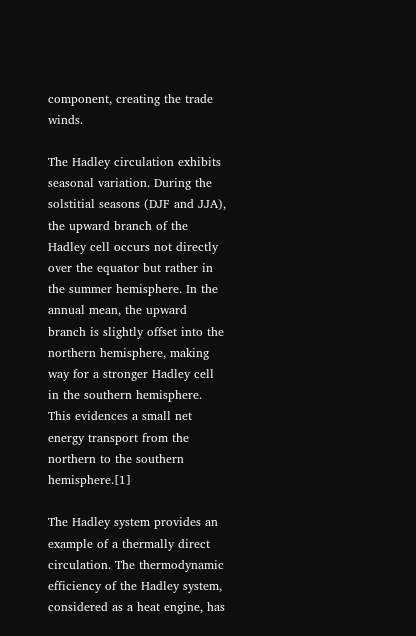component, creating the trade winds.

The Hadley circulation exhibits seasonal variation. During the solstitial seasons (DJF and JJA), the upward branch of the Hadley cell occurs not directly over the equator but rather in the summer hemisphere. In the annual mean, the upward branch is slightly offset into the northern hemisphere, making way for a stronger Hadley cell in the southern hemisphere. This evidences a small net energy transport from the northern to the southern hemisphere.[1]

The Hadley system provides an example of a thermally direct circulation. The thermodynamic efficiency of the Hadley system, considered as a heat engine, has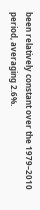been relatively constant over the 1979–2010 period, averaging 2.6%.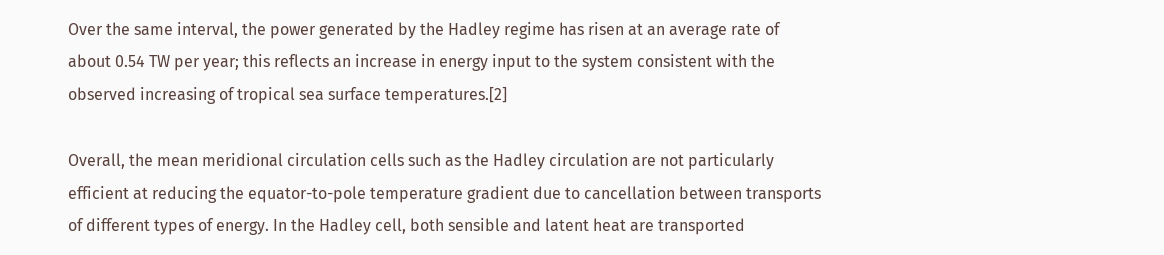Over the same interval, the power generated by the Hadley regime has risen at an average rate of about 0.54 TW per year; this reflects an increase in energy input to the system consistent with the observed increasing of tropical sea surface temperatures.[2]

Overall, the mean meridional circulation cells such as the Hadley circulation are not particularly efficient at reducing the equator-to-pole temperature gradient due to cancellation between transports of different types of energy. In the Hadley cell, both sensible and latent heat are transported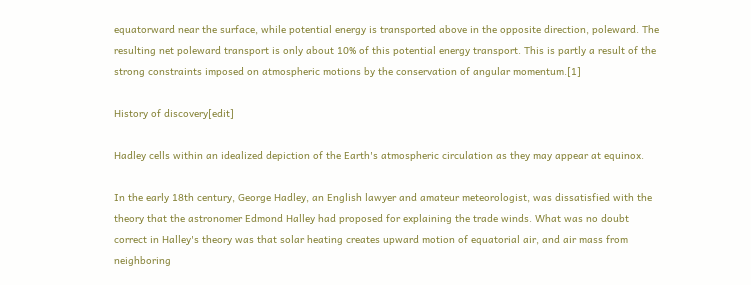equatorward near the surface, while potential energy is transported above in the opposite direction, poleward. The resulting net poleward transport is only about 10% of this potential energy transport. This is partly a result of the strong constraints imposed on atmospheric motions by the conservation of angular momentum.[1]

History of discovery[edit]

Hadley cells within an idealized depiction of the Earth's atmospheric circulation as they may appear at equinox.

In the early 18th century, George Hadley, an English lawyer and amateur meteorologist, was dissatisfied with the theory that the astronomer Edmond Halley had proposed for explaining the trade winds. What was no doubt correct in Halley's theory was that solar heating creates upward motion of equatorial air, and air mass from neighboring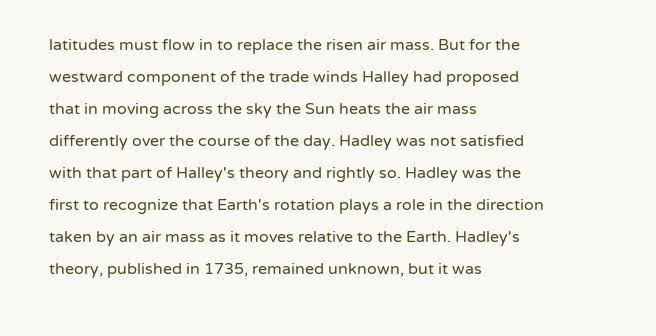latitudes must flow in to replace the risen air mass. But for the westward component of the trade winds Halley had proposed that in moving across the sky the Sun heats the air mass differently over the course of the day. Hadley was not satisfied with that part of Halley's theory and rightly so. Hadley was the first to recognize that Earth's rotation plays a role in the direction taken by an air mass as it moves relative to the Earth. Hadley's theory, published in 1735, remained unknown, but it was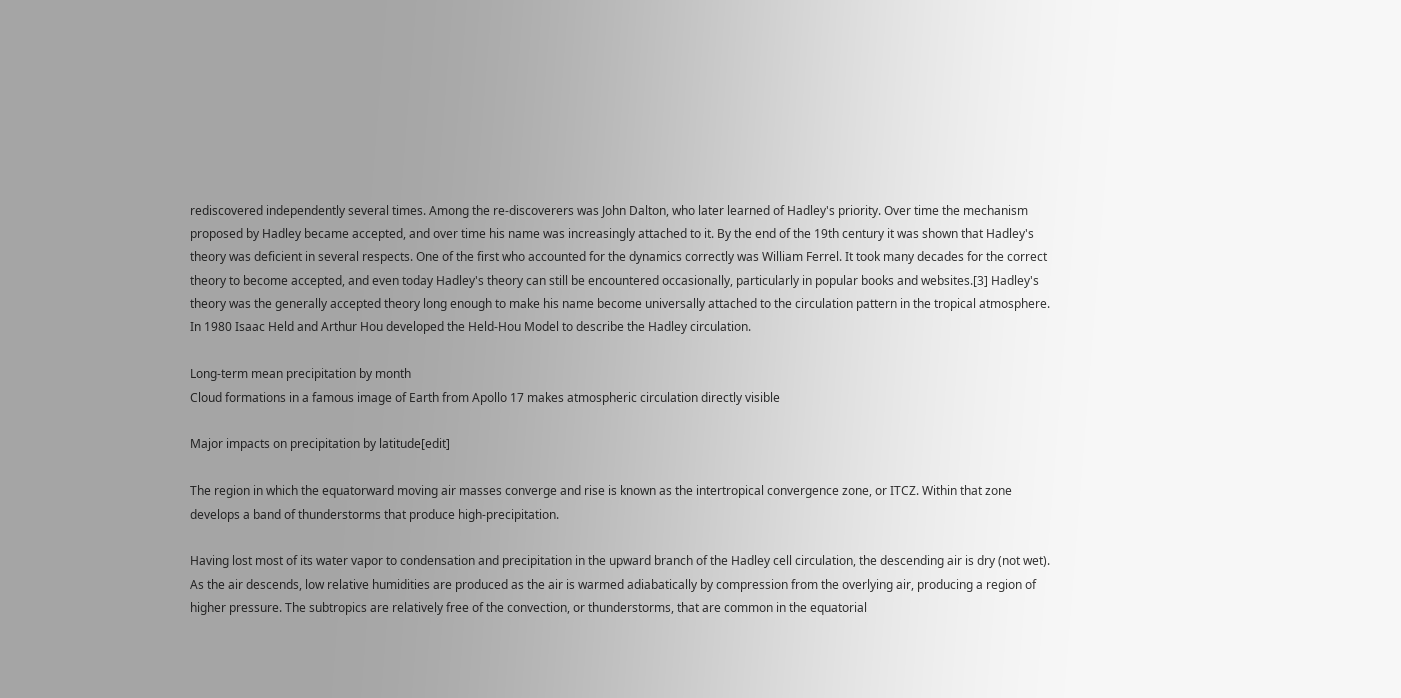rediscovered independently several times. Among the re-discoverers was John Dalton, who later learned of Hadley's priority. Over time the mechanism proposed by Hadley became accepted, and over time his name was increasingly attached to it. By the end of the 19th century it was shown that Hadley's theory was deficient in several respects. One of the first who accounted for the dynamics correctly was William Ferrel. It took many decades for the correct theory to become accepted, and even today Hadley's theory can still be encountered occasionally, particularly in popular books and websites.[3] Hadley's theory was the generally accepted theory long enough to make his name become universally attached to the circulation pattern in the tropical atmosphere. In 1980 Isaac Held and Arthur Hou developed the Held-Hou Model to describe the Hadley circulation.

Long-term mean precipitation by month
Cloud formations in a famous image of Earth from Apollo 17 makes atmospheric circulation directly visible

Major impacts on precipitation by latitude[edit]

The region in which the equatorward moving air masses converge and rise is known as the intertropical convergence zone, or ITCZ. Within that zone develops a band of thunderstorms that produce high-precipitation.

Having lost most of its water vapor to condensation and precipitation in the upward branch of the Hadley cell circulation, the descending air is dry (not wet). As the air descends, low relative humidities are produced as the air is warmed adiabatically by compression from the overlying air, producing a region of higher pressure. The subtropics are relatively free of the convection, or thunderstorms, that are common in the equatorial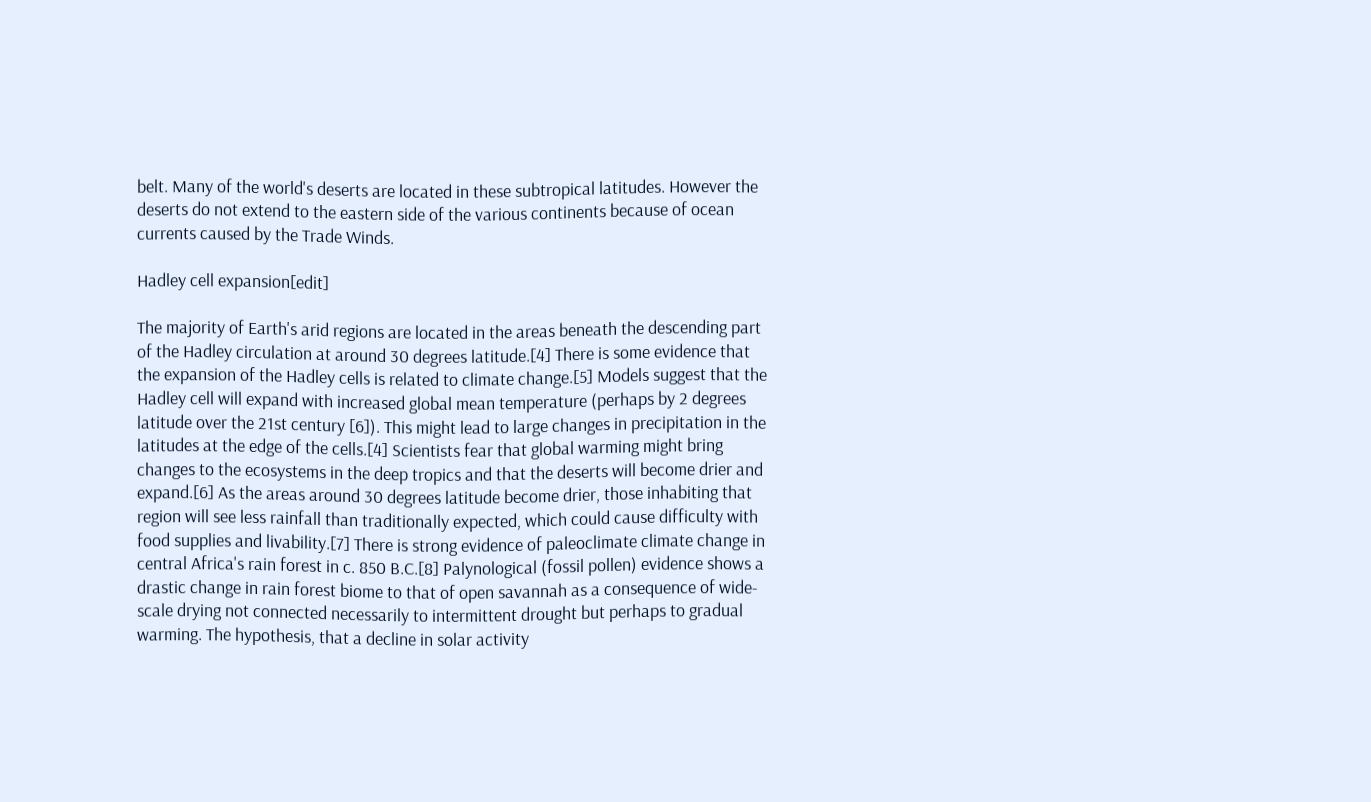belt. Many of the world's deserts are located in these subtropical latitudes. However the deserts do not extend to the eastern side of the various continents because of ocean currents caused by the Trade Winds.

Hadley cell expansion[edit]

The majority of Earth's arid regions are located in the areas beneath the descending part of the Hadley circulation at around 30 degrees latitude.[4] There is some evidence that the expansion of the Hadley cells is related to climate change.[5] Models suggest that the Hadley cell will expand with increased global mean temperature (perhaps by 2 degrees latitude over the 21st century [6]). This might lead to large changes in precipitation in the latitudes at the edge of the cells.[4] Scientists fear that global warming might bring changes to the ecosystems in the deep tropics and that the deserts will become drier and expand.[6] As the areas around 30 degrees latitude become drier, those inhabiting that region will see less rainfall than traditionally expected, which could cause difficulty with food supplies and livability.[7] There is strong evidence of paleoclimate climate change in central Africa's rain forest in c. 850 B.C.[8] Palynological (fossil pollen) evidence shows a drastic change in rain forest biome to that of open savannah as a consequence of wide-scale drying not connected necessarily to intermittent drought but perhaps to gradual warming. The hypothesis, that a decline in solar activity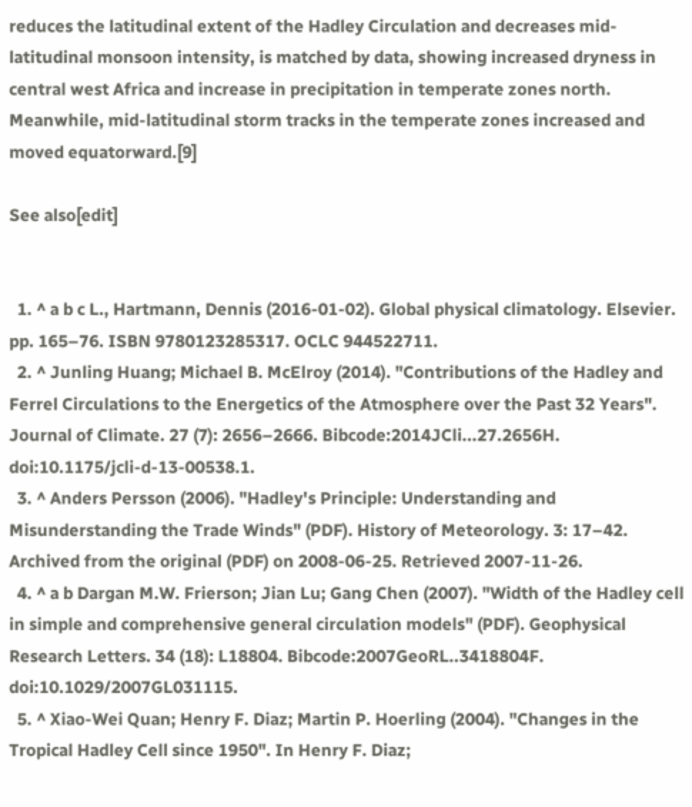reduces the latitudinal extent of the Hadley Circulation and decreases mid-latitudinal monsoon intensity, is matched by data, showing increased dryness in central west Africa and increase in precipitation in temperate zones north. Meanwhile, mid-latitudinal storm tracks in the temperate zones increased and moved equatorward.[9]

See also[edit]


  1. ^ a b c L., Hartmann, Dennis (2016-01-02). Global physical climatology. Elsevier. pp. 165–76. ISBN 9780123285317. OCLC 944522711.
  2. ^ Junling Huang; Michael B. McElroy (2014). "Contributions of the Hadley and Ferrel Circulations to the Energetics of the Atmosphere over the Past 32 Years". Journal of Climate. 27 (7): 2656–2666. Bibcode:2014JCli...27.2656H. doi:10.1175/jcli-d-13-00538.1.
  3. ^ Anders Persson (2006). "Hadley's Principle: Understanding and Misunderstanding the Trade Winds" (PDF). History of Meteorology. 3: 17–42. Archived from the original (PDF) on 2008-06-25. Retrieved 2007-11-26.
  4. ^ a b Dargan M.W. Frierson; Jian Lu; Gang Chen (2007). "Width of the Hadley cell in simple and comprehensive general circulation models" (PDF). Geophysical Research Letters. 34 (18): L18804. Bibcode:2007GeoRL..3418804F. doi:10.1029/2007GL031115.
  5. ^ Xiao-Wei Quan; Henry F. Diaz; Martin P. Hoerling (2004). "Changes in the Tropical Hadley Cell since 1950". In Henry F. Diaz;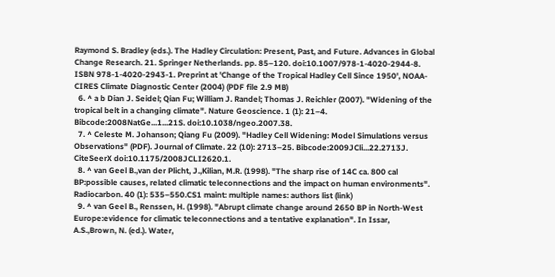Raymond S. Bradley (eds.). The Hadley Circulation: Present, Past, and Future. Advances in Global Change Research. 21. Springer Netherlands. pp. 85–120. doi:10.1007/978-1-4020-2944-8. ISBN 978-1-4020-2943-1. Preprint at 'Change of the Tropical Hadley Cell Since 1950', NOAA-CIRES Climate Diagnostic Center (2004) (PDF file 2.9 MB)
  6. ^ a b Dian J. Seidel; Qian Fu; William J. Randel; Thomas J. Reichler (2007). "Widening of the tropical belt in a changing climate". Nature Geoscience. 1 (1): 21–4. Bibcode:2008NatGe...1...21S. doi:10.1038/ngeo.2007.38.
  7. ^ Celeste M. Johanson; Qiang Fu (2009). "Hadley Cell Widening: Model Simulations versus Observations" (PDF). Journal of Climate. 22 (10): 2713–25. Bibcode:2009JCli...22.2713J. CiteSeerX doi:10.1175/2008JCLI2620.1.
  8. ^ van Geel B.,van der Plicht, J.,Kilian, M.R. (1998). "The sharp rise of 14C ca. 800 cal BP:possible causes, related climatic teleconnections and the impact on human environments". Radiocarbon. 40 (1): 535–550.CS1 maint: multiple names: authors list (link)
  9. ^ van Geel B., Renssen, H. (1998). "Abrupt climate change around 2650 BP in North-West Europe:evidence for climatic teleconnections and a tentative explanation". In Issar, A.S.,Brown, N. (ed.). Water,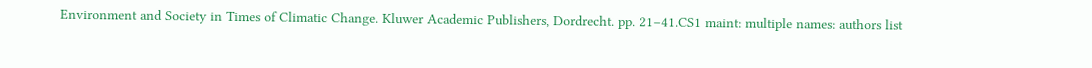Environment and Society in Times of Climatic Change. Kluwer Academic Publishers, Dordrecht. pp. 21–41.CS1 maint: multiple names: authors list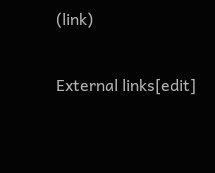(link)

External links[edit]